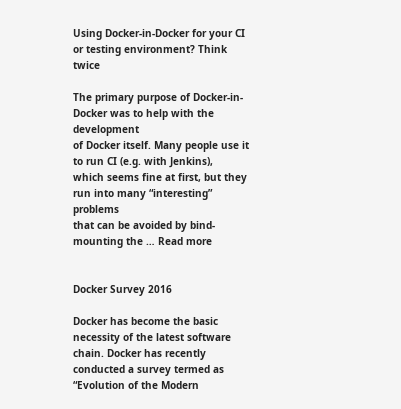Using Docker-in-Docker for your CI or testing environment? Think twice

The primary purpose of Docker-in-Docker was to help with the development
of Docker itself. Many people use it to run CI (e.g. with Jenkins),
which seems fine at first, but they run into many “interesting” problems
that can be avoided by bind-mounting the … Read more


Docker Survey 2016

Docker has become the basic necessity of the latest software chain. Docker has recently conducted a survey termed as “Evolution of the Modern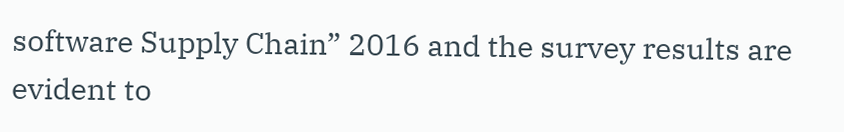software Supply Chain” 2016 and the survey results are evident to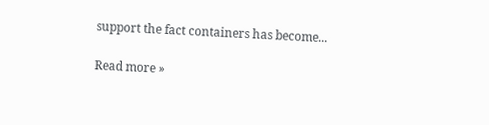support the fact containers has become...

Read more »